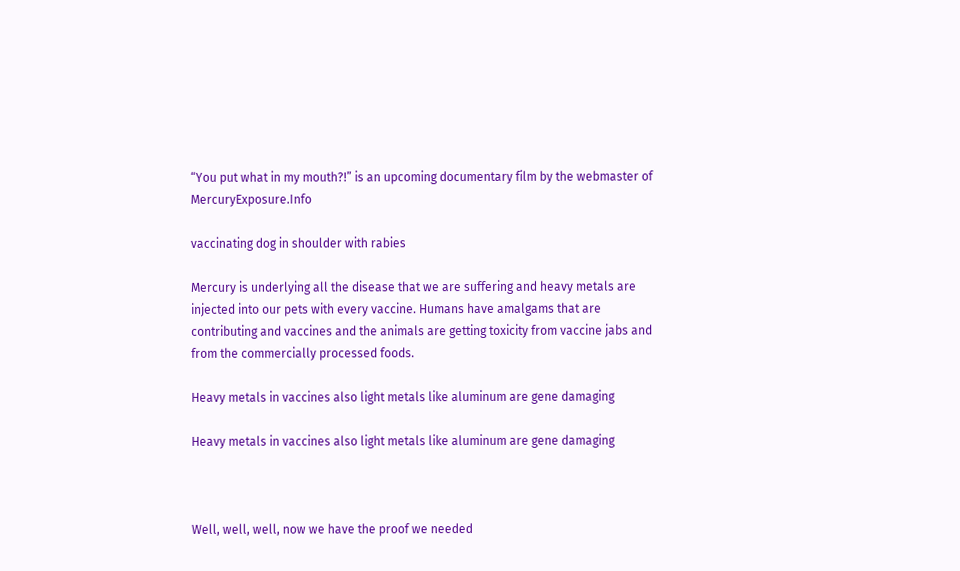“You put what in my mouth?!” is an upcoming documentary film by the webmaster of MercuryExposure.Info

vaccinating dog in shoulder with rabies

Mercury is underlying all the disease that we are suffering and heavy metals are injected into our pets with every vaccine. Humans have amalgams that are contributing and vaccines and the animals are getting toxicity from vaccine jabs and from the commercially processed foods.

Heavy metals in vaccines also light metals like aluminum are gene damaging

Heavy metals in vaccines also light metals like aluminum are gene damaging



Well, well, well, now we have the proof we needed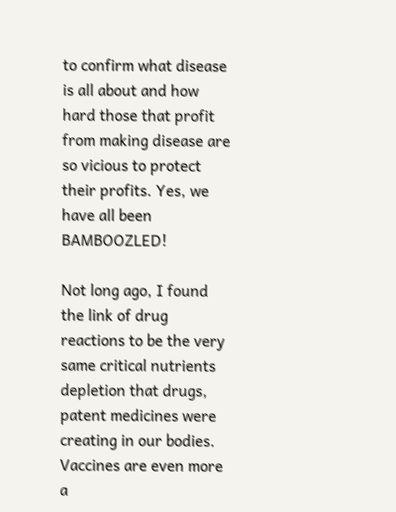to confirm what disease is all about and how hard those that profit from making disease are so vicious to protect their profits. Yes, we have all been BAMBOOZLED!

Not long ago, I found the link of drug reactions to be the very same critical nutrients depletion that drugs, patent medicines were creating in our bodies. Vaccines are even more a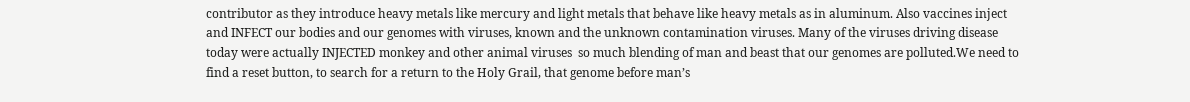contributor as they introduce heavy metals like mercury and light metals that behave like heavy metals as in aluminum. Also vaccines inject and INFECT our bodies and our genomes with viruses, known and the unknown contamination viruses. Many of the viruses driving disease today were actually INJECTED monkey and other animal viruses  so much blending of man and beast that our genomes are polluted.We need to find a reset button, to search for a return to the Holy Grail, that genome before man’s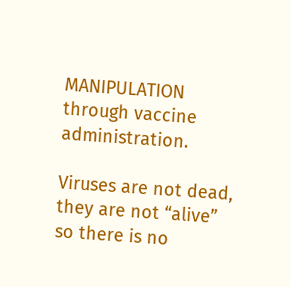MANIPULATION through vaccine administration.

Viruses are not dead, they are not “alive” so there is no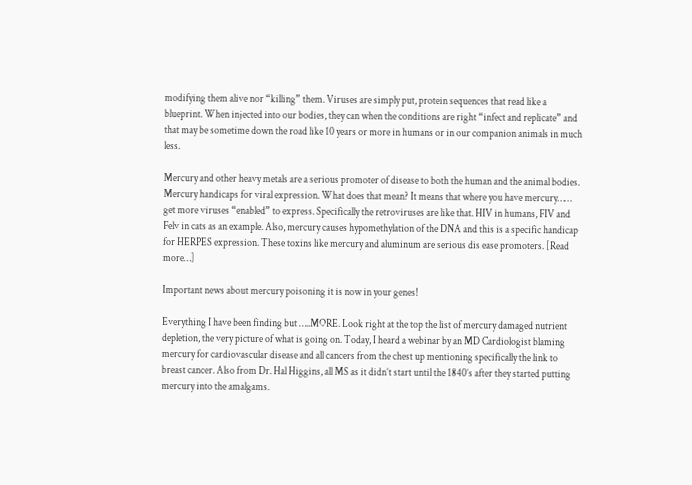modifying them alive nor “killing” them. Viruses are simply put, protein sequences that read like a blueprint. When injected into our bodies, they can when the conditions are right “infect and replicate” and that may be sometime down the road like 10 years or more in humans or in our companion animals in much less.

Mercury and other heavy metals are a serious promoter of disease to both the human and the animal bodies. Mercury handicaps for viral expression. What does that mean? It means that where you have mercury…… get more viruses “enabled” to express. Specifically the retroviruses are like that. HIV in humans, FIV and Felv in cats as an example. Also, mercury causes hypomethylation of the DNA and this is a specific handicap for HERPES expression. These toxins like mercury and aluminum are serious dis ease promoters. [Read more…]

Important news about mercury poisoning it is now in your genes!

Everything I have been finding but …..MORE. Look right at the top the list of mercury damaged nutrient depletion, the very picture of what is going on. Today, I heard a webinar by an MD Cardiologist blaming mercury for cardiovascular disease and all cancers from the chest up mentioning specifically the link to breast cancer. Also from Dr. Hal Higgins, all MS as it didn’t start until the 1840’s after they started putting mercury into the amalgams.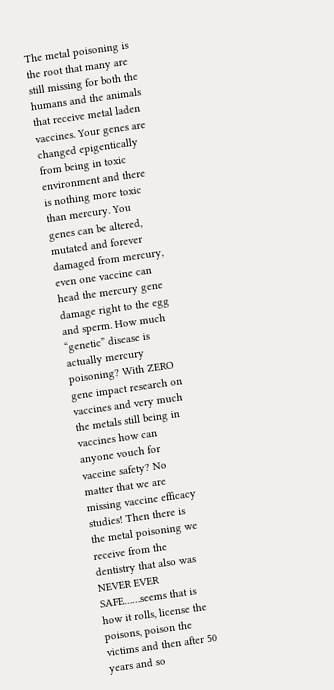The metal poisoning is the root that many are still missing for both the humans and the animals that receive metal laden vaccines. Your genes are changed epigentically from being in toxic environment and there is nothing more toxic than mercury. You genes can be altered, mutated and forever damaged from mercury, even one vaccine can head the mercury gene damage right to the egg and sperm. How much “genetic” disease is actually mercury poisoning? With ZERO gene impact research on vaccines and very much the metals still being in vaccines how can anyone vouch for vaccine safety? No matter that we are missing vaccine efficacy studies! Then there is the metal poisoning we receive from the dentistry that also was NEVER EVER SAFE……seems that is how it rolls, license the poisons, poison the victims and then after 50 years and so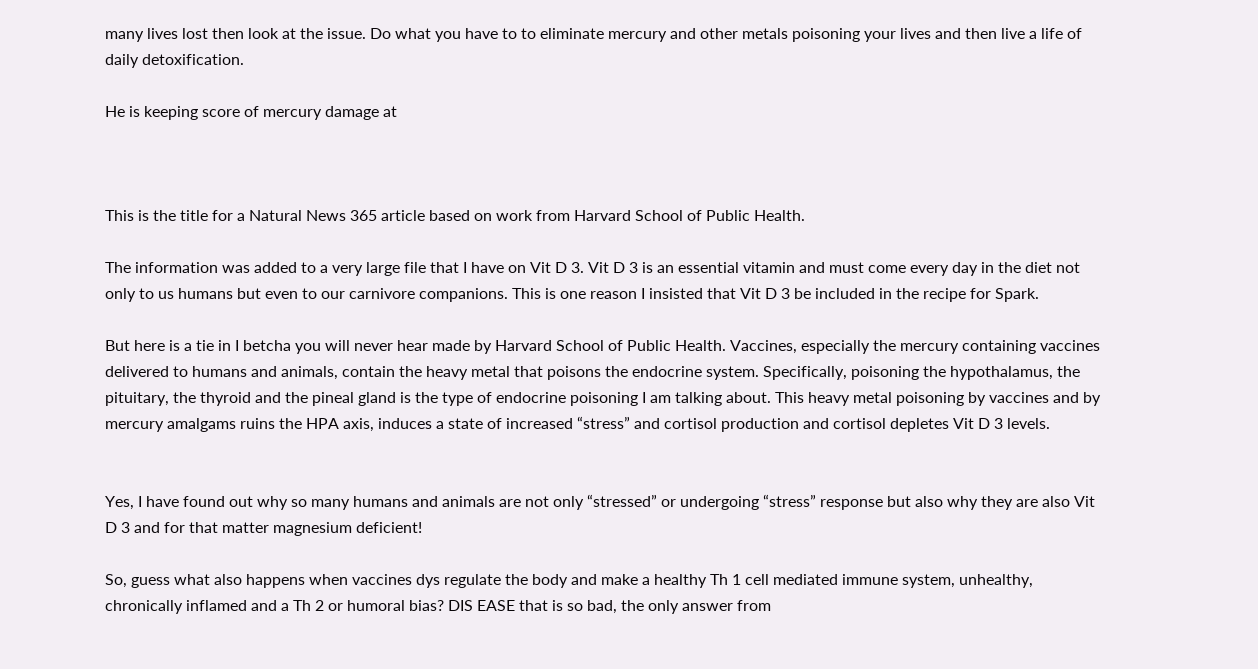many lives lost then look at the issue. Do what you have to to eliminate mercury and other metals poisoning your lives and then live a life of daily detoxification.

He is keeping score of mercury damage at



This is the title for a Natural News 365 article based on work from Harvard School of Public Health.

The information was added to a very large file that I have on Vit D 3. Vit D 3 is an essential vitamin and must come every day in the diet not only to us humans but even to our carnivore companions. This is one reason I insisted that Vit D 3 be included in the recipe for Spark.

But here is a tie in I betcha you will never hear made by Harvard School of Public Health. Vaccines, especially the mercury containing vaccines delivered to humans and animals, contain the heavy metal that poisons the endocrine system. Specifically, poisoning the hypothalamus, the pituitary, the thyroid and the pineal gland is the type of endocrine poisoning I am talking about. This heavy metal poisoning by vaccines and by mercury amalgams ruins the HPA axis, induces a state of increased “stress” and cortisol production and cortisol depletes Vit D 3 levels.


Yes, I have found out why so many humans and animals are not only “stressed” or undergoing “stress” response but also why they are also Vit D 3 and for that matter magnesium deficient!

So, guess what also happens when vaccines dys regulate the body and make a healthy Th 1 cell mediated immune system, unhealthy, chronically inflamed and a Th 2 or humoral bias? DIS EASE that is so bad, the only answer from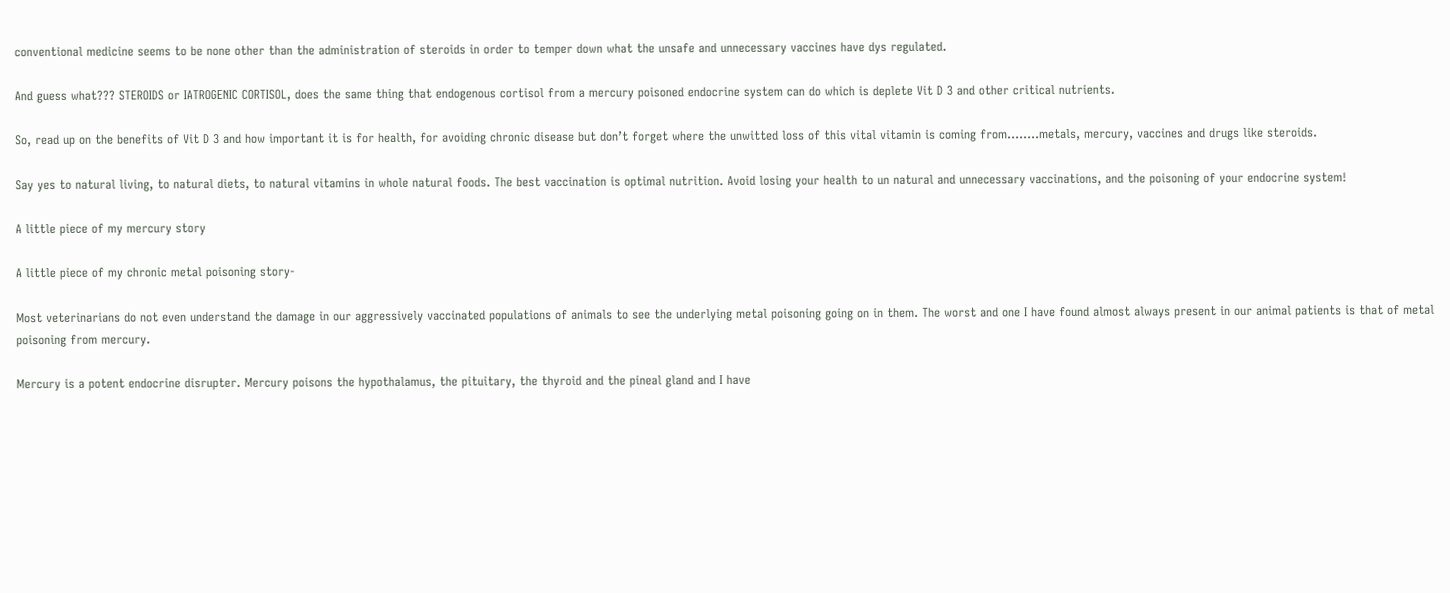conventional medicine seems to be none other than the administration of steroids in order to temper down what the unsafe and unnecessary vaccines have dys regulated.

And guess what??? STEROIDS or IATROGENIC CORTISOL, does the same thing that endogenous cortisol from a mercury poisoned endocrine system can do which is deplete Vit D 3 and other critical nutrients.

So, read up on the benefits of Vit D 3 and how important it is for health, for avoiding chronic disease but don’t forget where the unwitted loss of this vital vitamin is coming from……..metals, mercury, vaccines and drugs like steroids.

Say yes to natural living, to natural diets, to natural vitamins in whole natural foods. The best vaccination is optimal nutrition. Avoid losing your health to un natural and unnecessary vaccinations, and the poisoning of your endocrine system!

A little piece of my mercury story

A little piece of my chronic metal poisoning story-

Most veterinarians do not even understand the damage in our aggressively vaccinated populations of animals to see the underlying metal poisoning going on in them. The worst and one I have found almost always present in our animal patients is that of metal poisoning from mercury.

Mercury is a potent endocrine disrupter. Mercury poisons the hypothalamus, the pituitary, the thyroid and the pineal gland and I have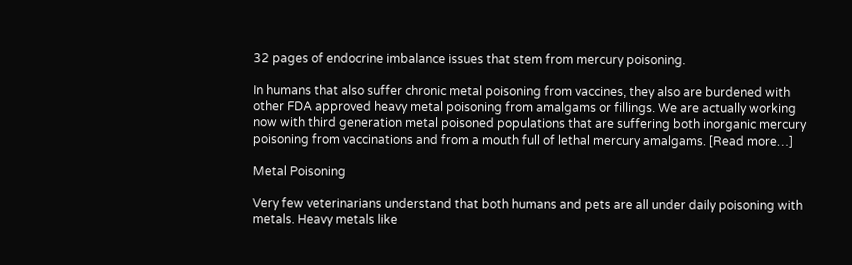32 pages of endocrine imbalance issues that stem from mercury poisoning.

In humans that also suffer chronic metal poisoning from vaccines, they also are burdened with other FDA approved heavy metal poisoning from amalgams or fillings. We are actually working now with third generation metal poisoned populations that are suffering both inorganic mercury poisoning from vaccinations and from a mouth full of lethal mercury amalgams. [Read more…]

Metal Poisoning

Very few veterinarians understand that both humans and pets are all under daily poisoning with metals. Heavy metals like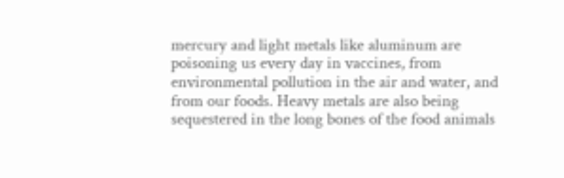mercury and light metals like aluminum are poisoning us every day in vaccines, from environmental pollution in the air and water, and from our foods. Heavy metals are also being sequestered in the long bones of the food animals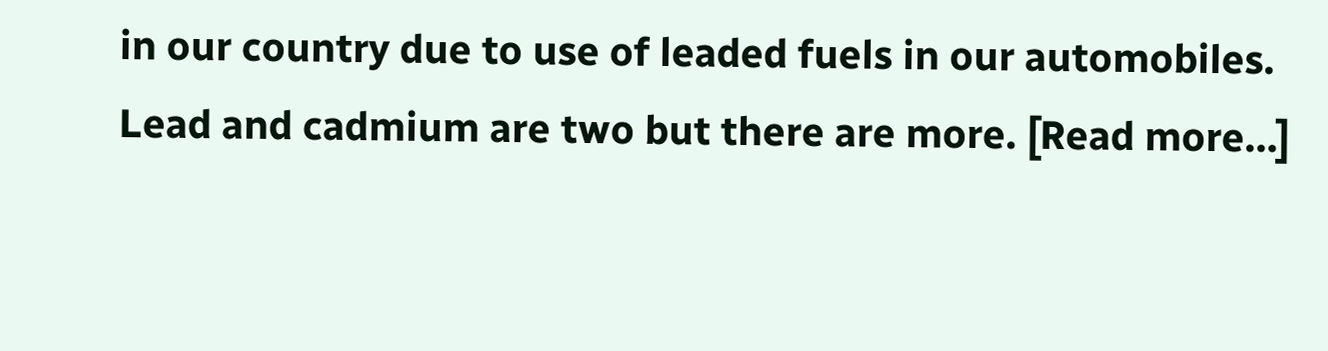in our country due to use of leaded fuels in our automobiles. Lead and cadmium are two but there are more. [Read more…]